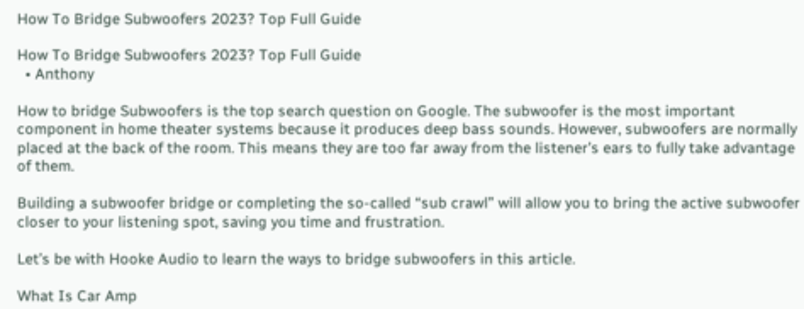How To Bridge Subwoofers 2023? Top Full Guide

How To Bridge Subwoofers 2023? Top Full Guide
  • Anthony

How to bridge Subwoofers is the top search question on Google. The subwoofer is the most important component in home theater systems because it produces deep bass sounds. However, subwoofers are normally placed at the back of the room. This means they are too far away from the listener’s ears to fully take advantage of them.

Building a subwoofer bridge or completing the so-called “sub crawl” will allow you to bring the active subwoofer closer to your listening spot, saving you time and frustration.

Let’s be with Hooke Audio to learn the ways to bridge subwoofers in this article.

What Is Car Amp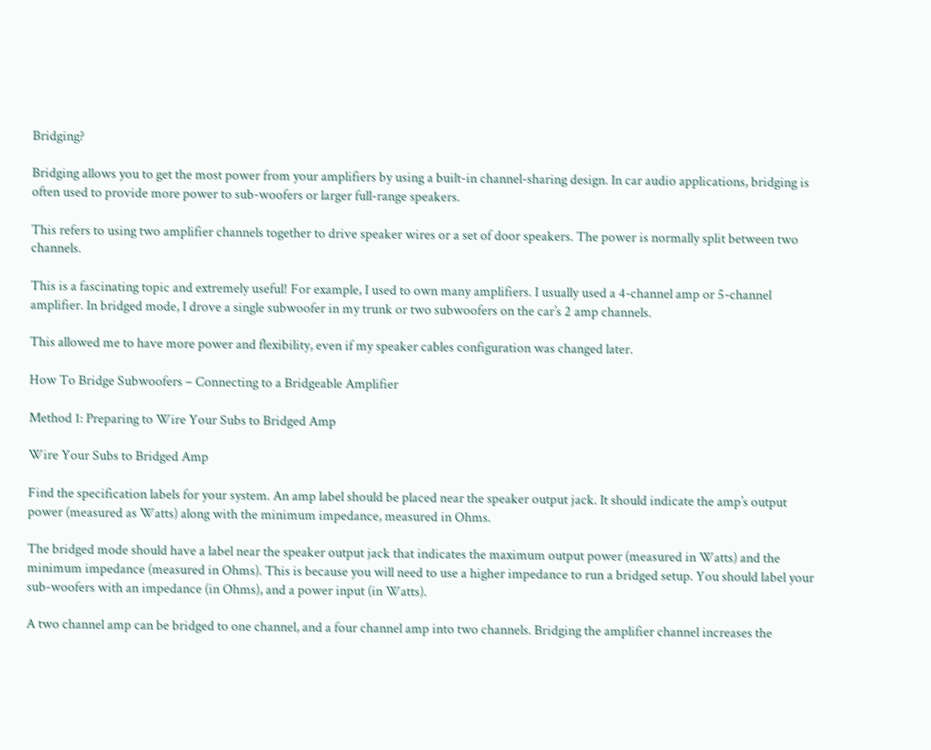Bridging?

Bridging allows you to get the most power from your amplifiers by using a built-in channel-sharing design. In car audio applications, bridging is often used to provide more power to sub-woofers or larger full-range speakers.

This refers to using two amplifier channels together to drive speaker wires or a set of door speakers. The power is normally split between two channels.

This is a fascinating topic and extremely useful! For example, I used to own many amplifiers. I usually used a 4-channel amp or 5-channel amplifier. In bridged mode, I drove a single subwoofer in my trunk or two subwoofers on the car’s 2 amp channels.

This allowed me to have more power and flexibility, even if my speaker cables configuration was changed later.

How To Bridge Subwoofers – Connecting to a Bridgeable Amplifier

Method 1: Preparing to Wire Your Subs to Bridged Amp

Wire Your Subs to Bridged Amp

Find the specification labels for your system. An amp label should be placed near the speaker output jack. It should indicate the amp’s output power (measured as Watts) along with the minimum impedance, measured in Ohms.

The bridged mode should have a label near the speaker output jack that indicates the maximum output power (measured in Watts) and the minimum impedance (measured in Ohms). This is because you will need to use a higher impedance to run a bridged setup. You should label your sub-woofers with an impedance (in Ohms), and a power input (in Watts).

A two channel amp can be bridged to one channel, and a four channel amp into two channels. Bridging the amplifier channel increases the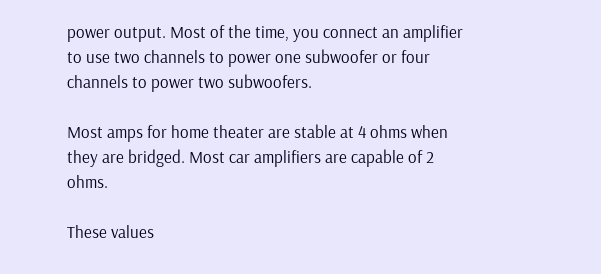power output. Most of the time, you connect an amplifier to use two channels to power one subwoofer or four channels to power two subwoofers.

Most amps for home theater are stable at 4 ohms when they are bridged. Most car amplifiers are capable of 2 ohms.

These values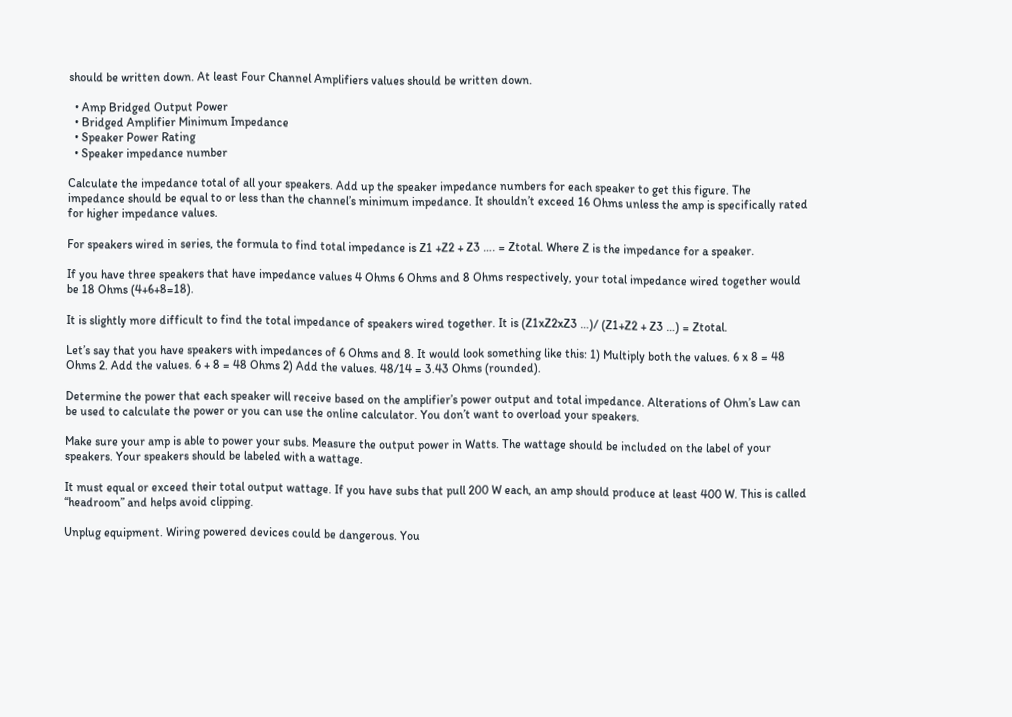should be written down. At least Four Channel Amplifiers values should be written down.

  • Amp Bridged Output Power
  • Bridged Amplifier Minimum Impedance
  • Speaker Power Rating
  • Speaker impedance number

Calculate the impedance total of all your speakers. Add up the speaker impedance numbers for each speaker to get this figure. The impedance should be equal to or less than the channel’s minimum impedance. It shouldn’t exceed 16 Ohms unless the amp is specifically rated for higher impedance values.

For speakers wired in series, the formula to find total impedance is Z1 +Z2 + Z3 …. = Ztotal. Where Z is the impedance for a speaker.

If you have three speakers that have impedance values 4 Ohms 6 Ohms and 8 Ohms respectively, your total impedance wired together would be 18 Ohms (4+6+8=18).

It is slightly more difficult to find the total impedance of speakers wired together. It is (Z1xZ2xZ3 …)/ (Z1+Z2 + Z3 …) = Ztotal.

Let’s say that you have speakers with impedances of 6 Ohms and 8. It would look something like this: 1) Multiply both the values. 6 x 8 = 48 Ohms 2. Add the values. 6 + 8 = 48 Ohms 2) Add the values. 48/14 = 3.43 Ohms (rounded).

Determine the power that each speaker will receive based on the amplifier’s power output and total impedance. Alterations of Ohm’s Law can be used to calculate the power or you can use the online calculator. You don’t want to overload your speakers.

Make sure your amp is able to power your subs. Measure the output power in Watts. The wattage should be included on the label of your speakers. Your speakers should be labeled with a wattage.

It must equal or exceed their total output wattage. If you have subs that pull 200 W each, an amp should produce at least 400 W. This is called “headroom” and helps avoid clipping.

Unplug equipment. Wiring powered devices could be dangerous. You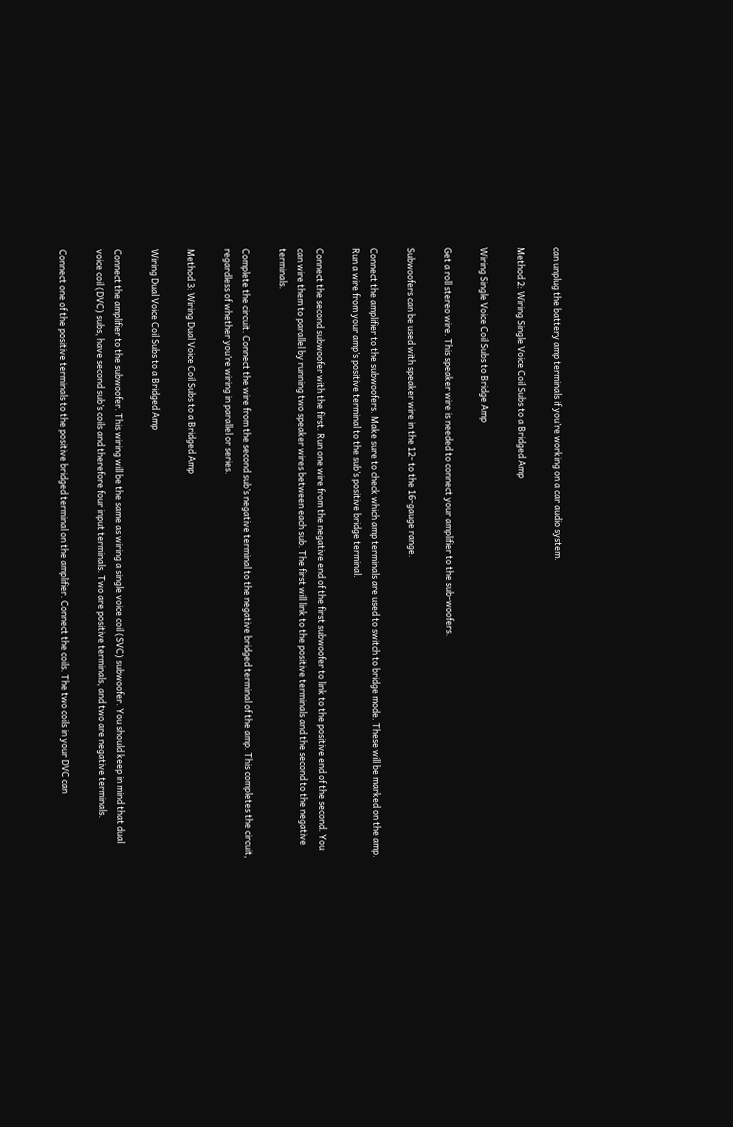can unplug the battery amp terminals if you’re working on a car audio system.

Method 2: Wiring Single Voice Coil Subs to a Bridged Amp

Wiring Single Voice Coil Subs to Bridge Amp

Get a roll stereo wire. This speaker wire is needed to connect your amplifier to the sub-woofers.

Subwoofers can be used with speaker wire in the 12- to the 16-gauge range.

Connect the amplifier to the subwoofers. Make sure to check which amp terminals are used to switch to bridge mode. These will be marked on the amp. Run a wire from your amp’s positive terminal to the sub’s positive bridge terminal.

Connect the second subwoofer with the first. Run one wire from the negative end of the first subwoofer to link to the positive end of the second. You can wire them to parallel by running two speaker wires between each sub. The first will link to the positive terminals and the second to the negative terminals.

Complete the circuit. Connect the wire from the second sub’s negative terminal to the negative bridged terminal of the amp. This completes the circuit, regardless of whether you’re wiring in parallel or series.

Method 3: Wiring Dual Voice Coil Subs to a Bridged Amp

Wiring Dual Voice Coil Subs to a Bridged Amp

Connect the amplifier to the subwoofer. This wiring will be the same as wiring a single voice coil (SVC) subwoofer. You should keep in mind that dual voice coil (DVC) subs, have second sub’s coils and therefore four input terminals. Two are positive terminals, and two are negative terminals.

Connect one of the positive terminals to the positive bridged terminal on the amplifier. Connect the coils. The two coils in your DVC can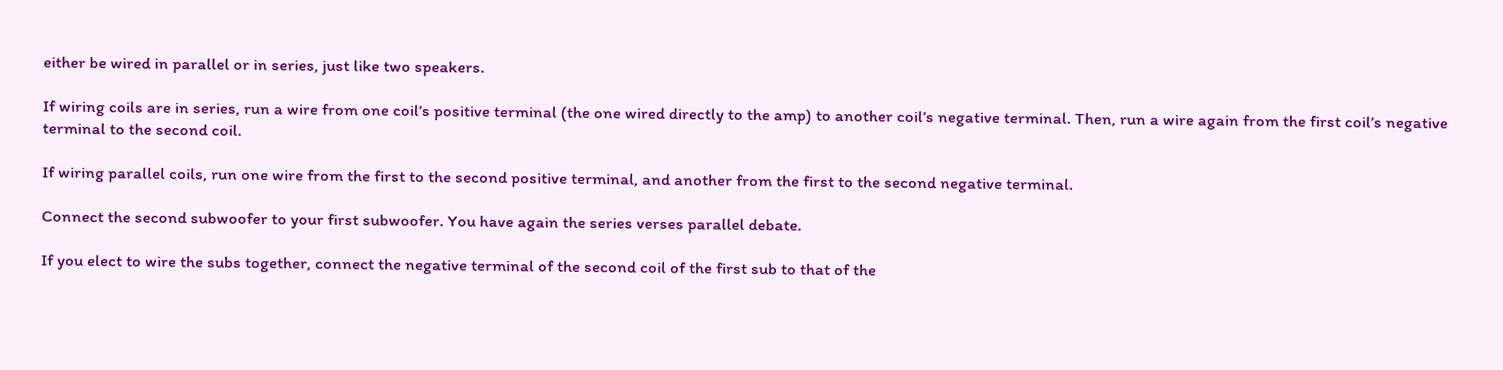either be wired in parallel or in series, just like two speakers.

If wiring coils are in series, run a wire from one coil’s positive terminal (the one wired directly to the amp) to another coil’s negative terminal. Then, run a wire again from the first coil’s negative terminal to the second coil.

If wiring parallel coils, run one wire from the first to the second positive terminal, and another from the first to the second negative terminal.

Connect the second subwoofer to your first subwoofer. You have again the series verses parallel debate.

If you elect to wire the subs together, connect the negative terminal of the second coil of the first sub to that of the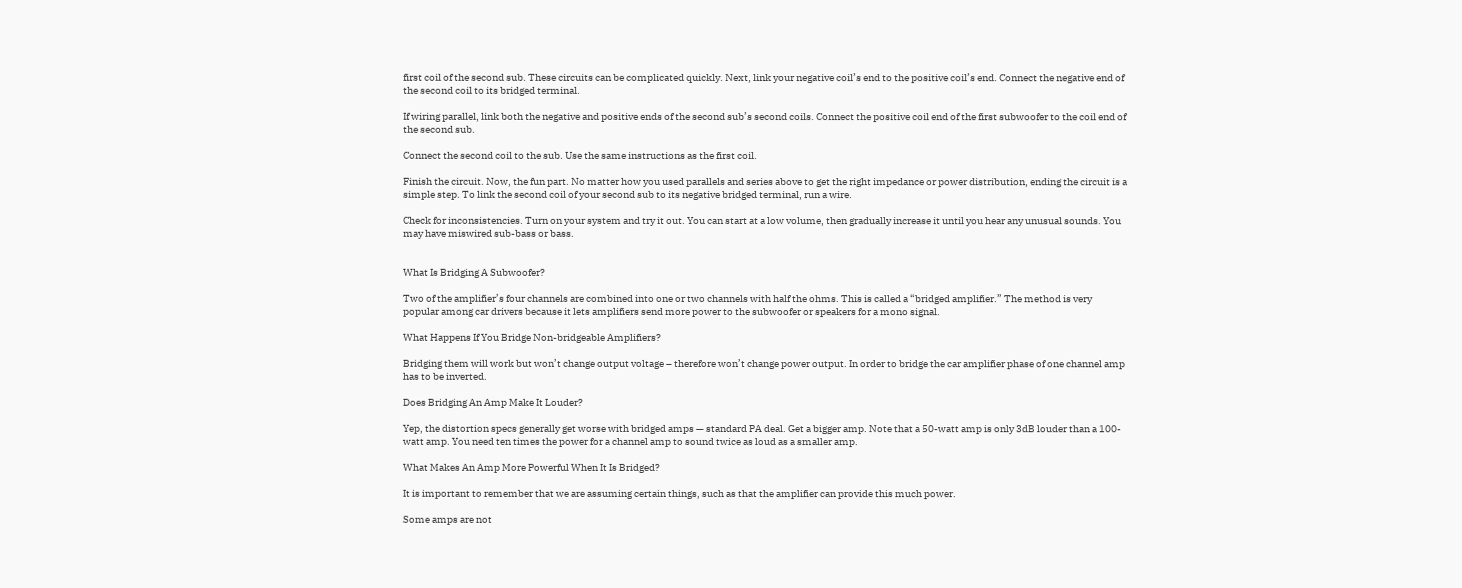first coil of the second sub. These circuits can be complicated quickly. Next, link your negative coil’s end to the positive coil’s end. Connect the negative end of the second coil to its bridged terminal.

If wiring parallel, link both the negative and positive ends of the second sub’s second coils. Connect the positive coil end of the first subwoofer to the coil end of the second sub.

Connect the second coil to the sub. Use the same instructions as the first coil.

Finish the circuit. Now, the fun part. No matter how you used parallels and series above to get the right impedance or power distribution, ending the circuit is a simple step. To link the second coil of your second sub to its negative bridged terminal, run a wire.

Check for inconsistencies. Turn on your system and try it out. You can start at a low volume, then gradually increase it until you hear any unusual sounds. You may have miswired sub-bass or bass.


What Is Bridging A Subwoofer?

Two of the amplifier’s four channels are combined into one or two channels with half the ohms. This is called a “bridged amplifier.” The method is very popular among car drivers because it lets amplifiers send more power to the subwoofer or speakers for a mono signal.

What Happens If You Bridge Non-bridgeable Amplifiers?

Bridging them will work but won’t change output voltage – therefore won’t change power output. In order to bridge the car amplifier phase of one channel amp has to be inverted.

Does Bridging An Amp Make It Louder?

Yep, the distortion specs generally get worse with bridged amps — standard PA deal. Get a bigger amp. Note that a 50-watt amp is only 3dB louder than a 100-watt amp. You need ten times the power for a channel amp to sound twice as loud as a smaller amp.

What Makes An Amp More Powerful When It Is Bridged?

It is important to remember that we are assuming certain things, such as that the amplifier can provide this much power.

Some amps are not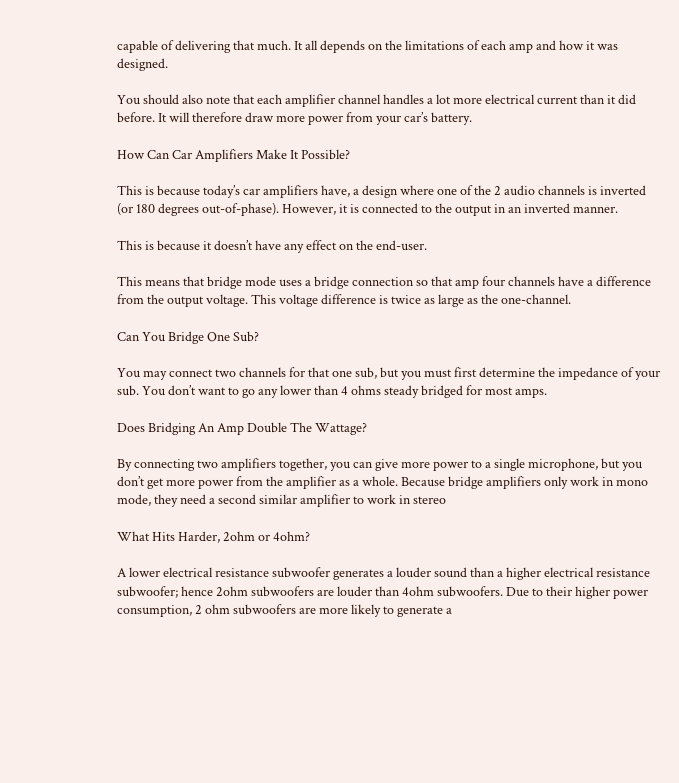capable of delivering that much. It all depends on the limitations of each amp and how it was designed.

You should also note that each amplifier channel handles a lot more electrical current than it did before. It will therefore draw more power from your car’s battery.

How Can Car Amplifiers Make It Possible?

This is because today’s car amplifiers have, a design where one of the 2 audio channels is inverted (or 180 degrees out-of-phase). However, it is connected to the output in an inverted manner.

This is because it doesn’t have any effect on the end-user.

This means that bridge mode uses a bridge connection so that amp four channels have a difference from the output voltage. This voltage difference is twice as large as the one-channel.

Can You Bridge One Sub?

You may connect two channels for that one sub, but you must first determine the impedance of your sub. You don’t want to go any lower than 4 ohms steady bridged for most amps.

Does Bridging An Amp Double The Wattage?

By connecting two amplifiers together, you can give more power to a single microphone, but you don’t get more power from the amplifier as a whole. Because bridge amplifiers only work in mono mode, they need a second similar amplifier to work in stereo

What Hits Harder, 2ohm or 4ohm?

A lower electrical resistance subwoofer generates a louder sound than a higher electrical resistance subwoofer; hence 2ohm subwoofers are louder than 4ohm subwoofers. Due to their higher power consumption, 2 ohm subwoofers are more likely to generate a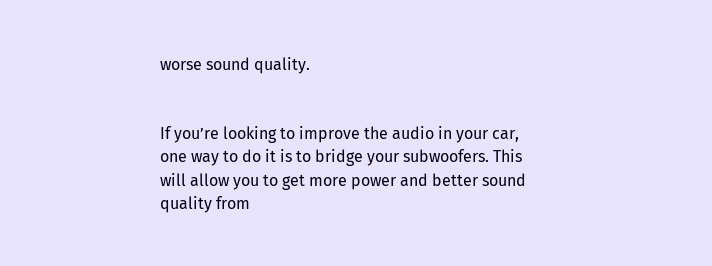worse sound quality.


If you’re looking to improve the audio in your car, one way to do it is to bridge your subwoofers. This will allow you to get more power and better sound quality from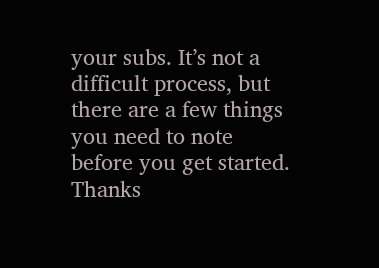your subs. It’s not a difficult process, but there are a few things you need to note before you get started. Thanks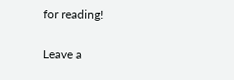for reading!

Leave a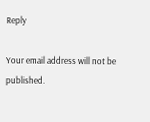Reply

Your email address will not be published.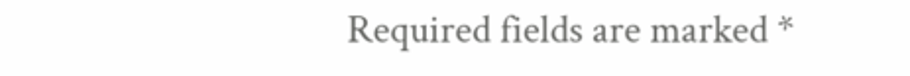Required fields are marked *